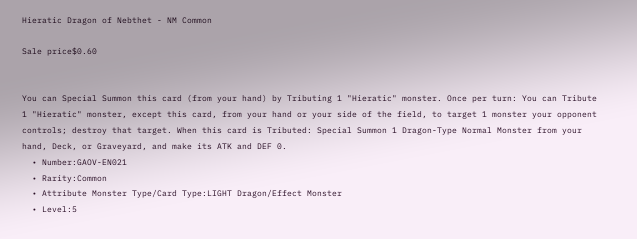Hieratic Dragon of Nebthet - NM Common

Sale price$0.60


You can Special Summon this card (from your hand) by Tributing 1 "Hieratic" monster. Once per turn: You can Tribute 1 "Hieratic" monster, except this card, from your hand or your side of the field, to target 1 monster your opponent controls; destroy that target. When this card is Tributed: Special Summon 1 Dragon-Type Normal Monster from your hand, Deck, or Graveyard, and make its ATK and DEF 0.
  • Number:GAOV-EN021
  • Rarity:Common
  • Attribute Monster Type/Card Type:LIGHT Dragon/Effect Monster
  • Level:5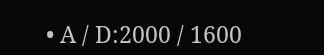• A / D:2000 / 1600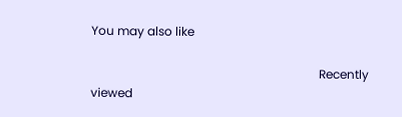You may also like

                                                                            Recently viewed